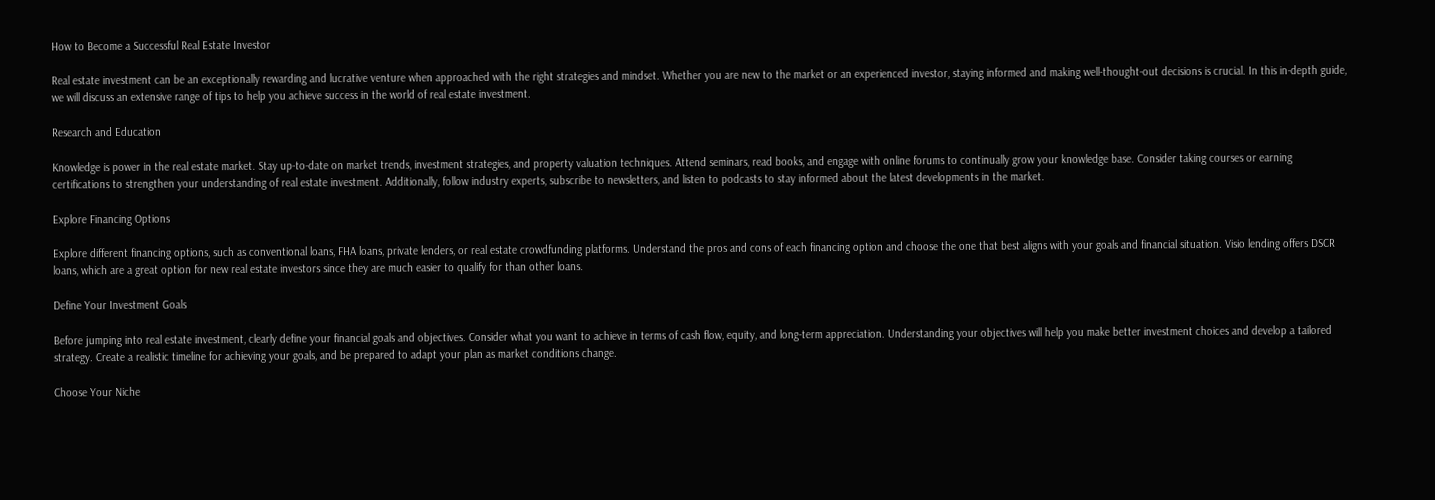How to Become a Successful Real Estate Investor

Real estate investment can be an exceptionally rewarding and lucrative venture when approached with the right strategies and mindset. Whether you are new to the market or an experienced investor, staying informed and making well-thought-out decisions is crucial. In this in-depth guide, we will discuss an extensive range of tips to help you achieve success in the world of real estate investment.

Research and Education

Knowledge is power in the real estate market. Stay up-to-date on market trends, investment strategies, and property valuation techniques. Attend seminars, read books, and engage with online forums to continually grow your knowledge base. Consider taking courses or earning certifications to strengthen your understanding of real estate investment. Additionally, follow industry experts, subscribe to newsletters, and listen to podcasts to stay informed about the latest developments in the market.

Explore Financing Options

Explore different financing options, such as conventional loans, FHA loans, private lenders, or real estate crowdfunding platforms. Understand the pros and cons of each financing option and choose the one that best aligns with your goals and financial situation. Visio lending offers DSCR loans, which are a great option for new real estate investors since they are much easier to qualify for than other loans.

Define Your Investment Goals

Before jumping into real estate investment, clearly define your financial goals and objectives. Consider what you want to achieve in terms of cash flow, equity, and long-term appreciation. Understanding your objectives will help you make better investment choices and develop a tailored strategy. Create a realistic timeline for achieving your goals, and be prepared to adapt your plan as market conditions change.

Choose Your Niche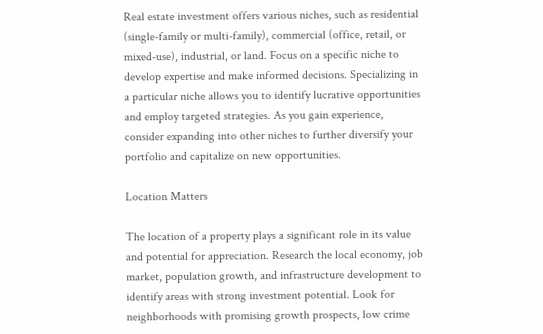Real estate investment offers various niches, such as residential (single-family or multi-family), commercial (office, retail, or mixed-use), industrial, or land. Focus on a specific niche to develop expertise and make informed decisions. Specializing in a particular niche allows you to identify lucrative opportunities and employ targeted strategies. As you gain experience, consider expanding into other niches to further diversify your portfolio and capitalize on new opportunities.

Location Matters

The location of a property plays a significant role in its value and potential for appreciation. Research the local economy, job market, population growth, and infrastructure development to identify areas with strong investment potential. Look for neighborhoods with promising growth prospects, low crime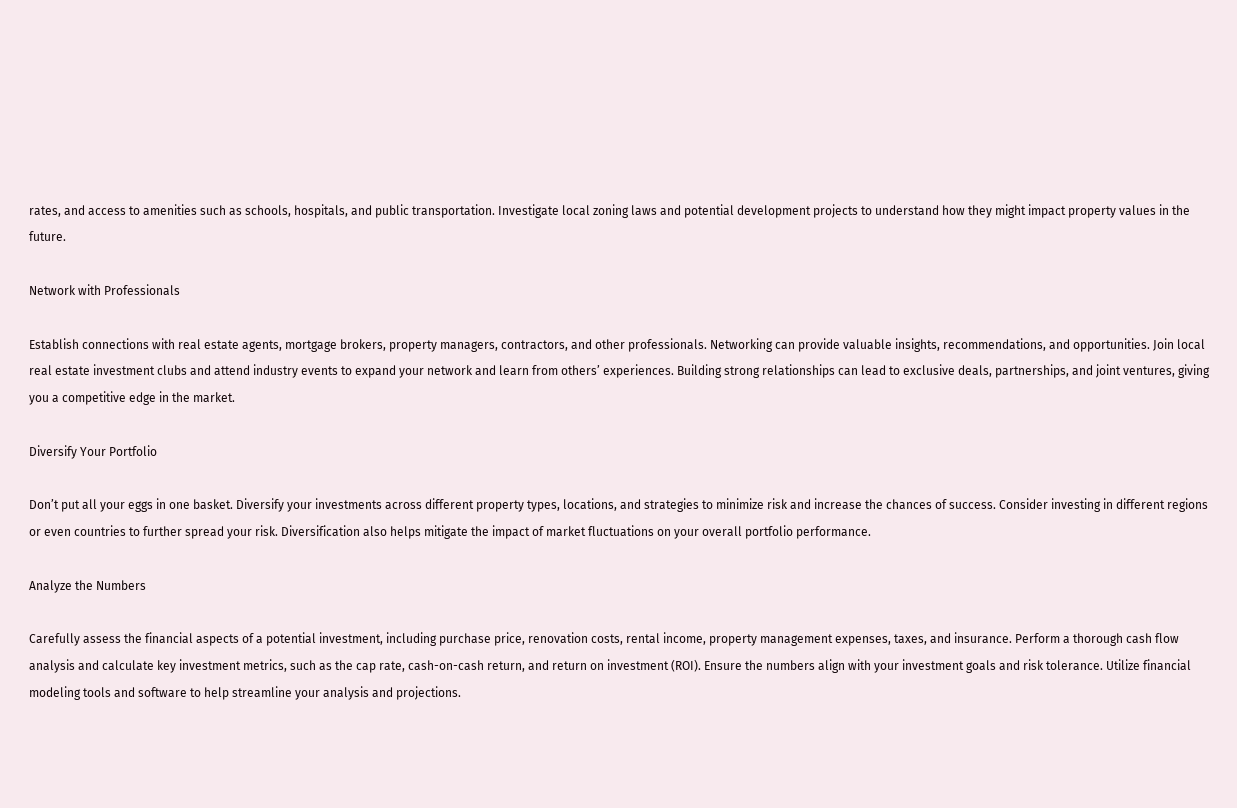rates, and access to amenities such as schools, hospitals, and public transportation. Investigate local zoning laws and potential development projects to understand how they might impact property values in the future.

Network with Professionals

Establish connections with real estate agents, mortgage brokers, property managers, contractors, and other professionals. Networking can provide valuable insights, recommendations, and opportunities. Join local real estate investment clubs and attend industry events to expand your network and learn from others’ experiences. Building strong relationships can lead to exclusive deals, partnerships, and joint ventures, giving you a competitive edge in the market.

Diversify Your Portfolio

Don’t put all your eggs in one basket. Diversify your investments across different property types, locations, and strategies to minimize risk and increase the chances of success. Consider investing in different regions or even countries to further spread your risk. Diversification also helps mitigate the impact of market fluctuations on your overall portfolio performance.

Analyze the Numbers

Carefully assess the financial aspects of a potential investment, including purchase price, renovation costs, rental income, property management expenses, taxes, and insurance. Perform a thorough cash flow analysis and calculate key investment metrics, such as the cap rate, cash-on-cash return, and return on investment (ROI). Ensure the numbers align with your investment goals and risk tolerance. Utilize financial modeling tools and software to help streamline your analysis and projections.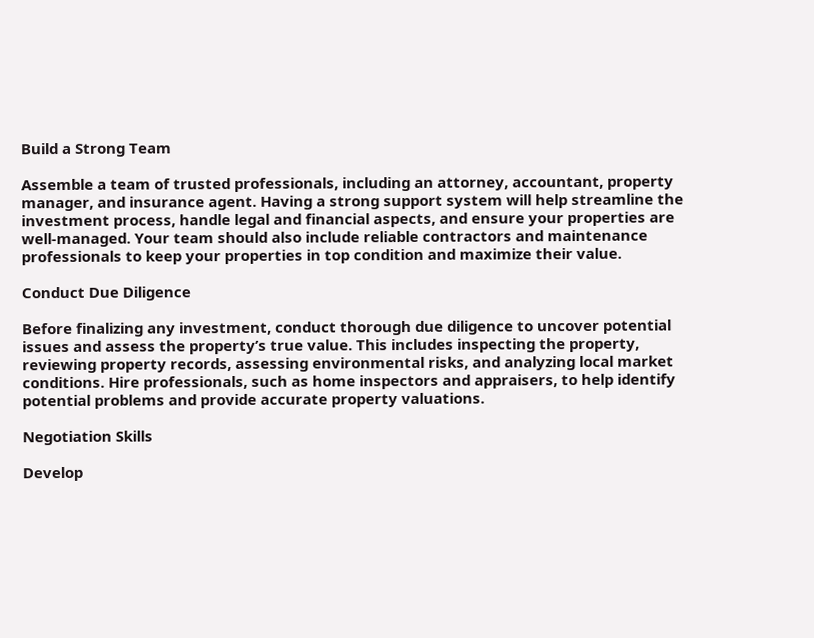Build a Strong Team

Assemble a team of trusted professionals, including an attorney, accountant, property manager, and insurance agent. Having a strong support system will help streamline the investment process, handle legal and financial aspects, and ensure your properties are well-managed. Your team should also include reliable contractors and maintenance professionals to keep your properties in top condition and maximize their value.

Conduct Due Diligence

Before finalizing any investment, conduct thorough due diligence to uncover potential issues and assess the property’s true value. This includes inspecting the property, reviewing property records, assessing environmental risks, and analyzing local market conditions. Hire professionals, such as home inspectors and appraisers, to help identify potential problems and provide accurate property valuations.

Negotiation Skills

Develop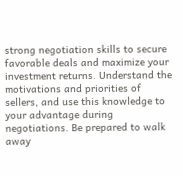strong negotiation skills to secure favorable deals and maximize your investment returns. Understand the motivations and priorities of sellers, and use this knowledge to your advantage during negotiations. Be prepared to walk away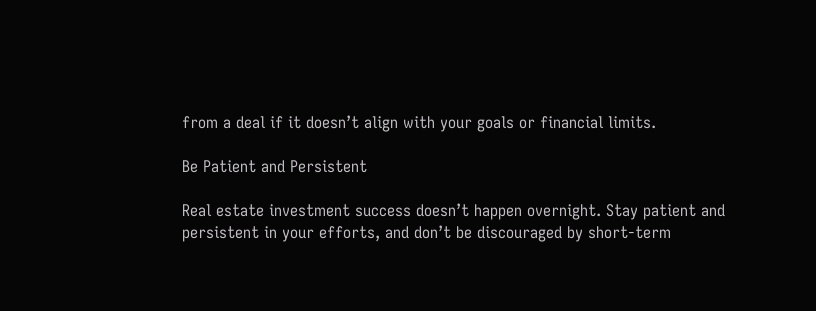from a deal if it doesn’t align with your goals or financial limits.

Be Patient and Persistent

Real estate investment success doesn’t happen overnight. Stay patient and persistent in your efforts, and don’t be discouraged by short-term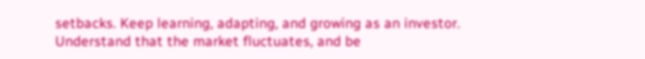setbacks. Keep learning, adapting, and growing as an investor. Understand that the market fluctuates, and be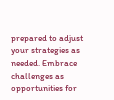prepared to adjust your strategies as needed. Embrace challenges as opportunities for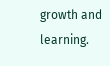growth and learning.